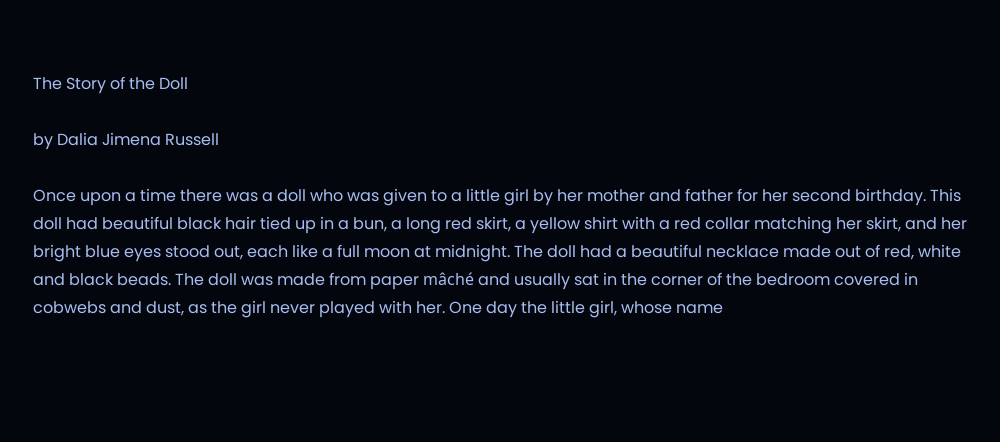The Story of the Doll

by Dalia Jimena Russell

Once upon a time there was a doll who was given to a little girl by her mother and father for her second birthday. This doll had beautiful black hair tied up in a bun, a long red skirt, a yellow shirt with a red collar matching her skirt, and her bright blue eyes stood out, each like a full moon at midnight. The doll had a beautiful necklace made out of red, white and black beads. The doll was made from paper mâché and usually sat in the corner of the bedroom covered in cobwebs and dust, as the girl never played with her. One day the little girl, whose name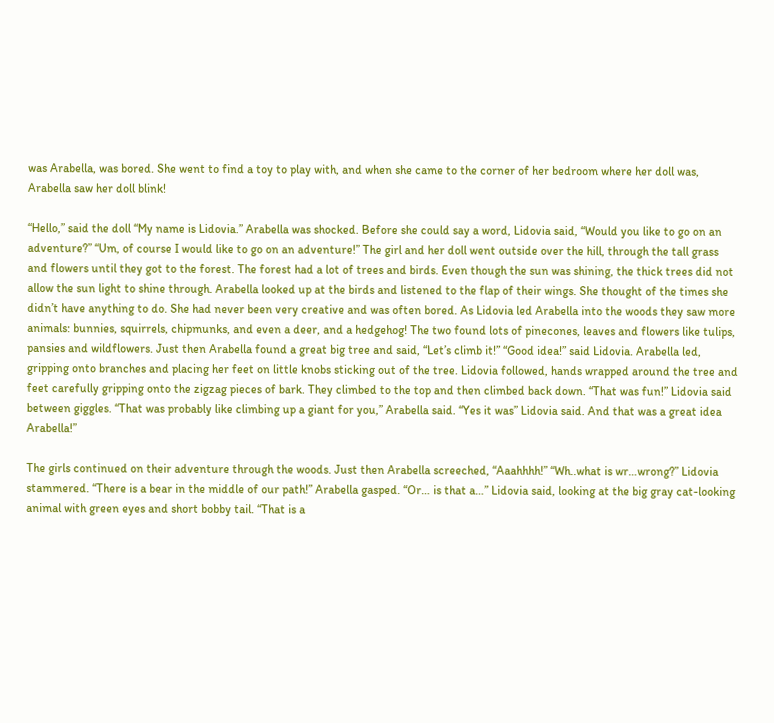was Arabella, was bored. She went to find a toy to play with, and when she came to the corner of her bedroom where her doll was, Arabella saw her doll blink!

“Hello,” said the doll “My name is Lidovia.” Arabella was shocked. Before she could say a word, Lidovia said, “Would you like to go on an adventure?” “Um, of course I would like to go on an adventure!” The girl and her doll went outside over the hill, through the tall grass and flowers until they got to the forest. The forest had a lot of trees and birds. Even though the sun was shining, the thick trees did not allow the sun light to shine through. Arabella looked up at the birds and listened to the flap of their wings. She thought of the times she didn’t have anything to do. She had never been very creative and was often bored. As Lidovia led Arabella into the woods they saw more animals: bunnies, squirrels, chipmunks, and even a deer, and a hedgehog! The two found lots of pinecones, leaves and flowers like tulips, pansies and wildflowers. Just then Arabella found a great big tree and said, “Let’s climb it!” “Good idea!” said Lidovia. Arabella led, gripping onto branches and placing her feet on little knobs sticking out of the tree. Lidovia followed, hands wrapped around the tree and feet carefully gripping onto the zigzag pieces of bark. They climbed to the top and then climbed back down. “That was fun!” Lidovia said between giggles. “That was probably like climbing up a giant for you,” Arabella said. “Yes it was” Lidovia said. And that was a great idea Arabella!”

The girls continued on their adventure through the woods. Just then Arabella screeched, “Aaahhhh!” “Wh..what is wr…wrong?” Lidovia stammered. “There is a bear in the middle of our path!” Arabella gasped. “Or… is that a…” Lidovia said, looking at the big gray cat-looking animal with green eyes and short bobby tail. “That is a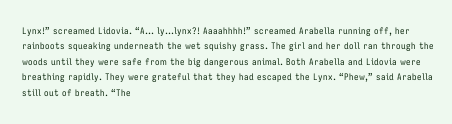Lynx!” screamed Lidovia. “A… ly…lynx?! Aaaahhhh!” screamed Arabella running off, her rainboots squeaking underneath the wet squishy grass. The girl and her doll ran through the woods until they were safe from the big dangerous animal. Both Arabella and Lidovia were breathing rapidly. They were grateful that they had escaped the Lynx. “Phew,” said Arabella still out of breath. “The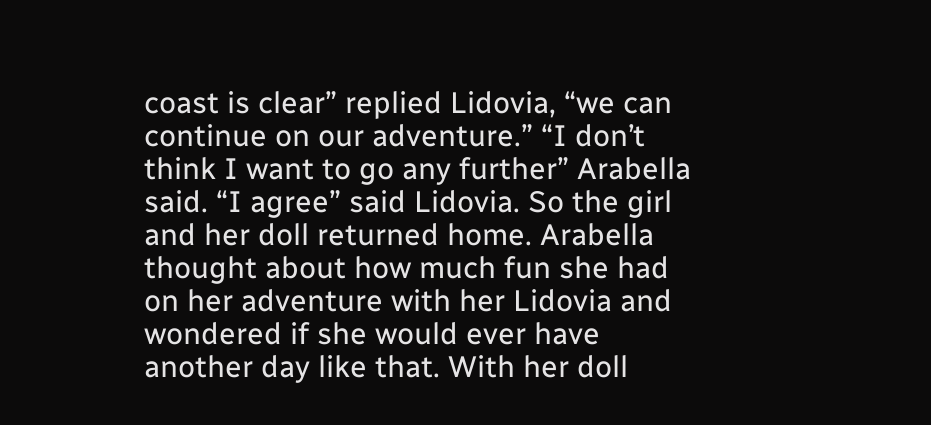coast is clear” replied Lidovia, “we can continue on our adventure.” “I don’t think I want to go any further” Arabella said. “I agree” said Lidovia. So the girl and her doll returned home. Arabella thought about how much fun she had on her adventure with her Lidovia and wondered if she would ever have another day like that. With her doll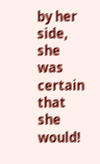by her side, she was certain that she would!